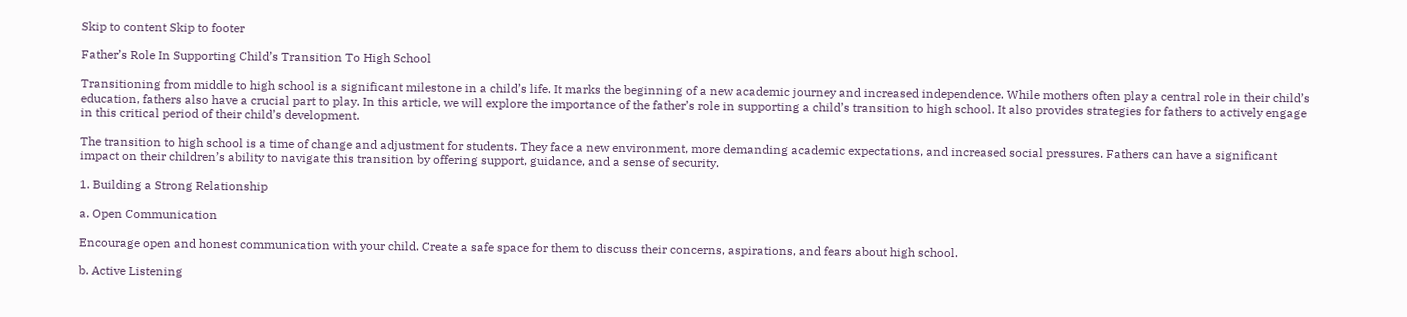Skip to content Skip to footer

Father’s Role In Supporting Child’s Transition To High School

Transitioning from middle to high school is a significant milestone in a child’s life. It marks the beginning of a new academic journey and increased independence. While mothers often play a central role in their child’s education, fathers also have a crucial part to play. In this article, we will explore the importance of the father’s role in supporting a child’s transition to high school. It also provides strategies for fathers to actively engage in this critical period of their child’s development.

The transition to high school is a time of change and adjustment for students. They face a new environment, more demanding academic expectations, and increased social pressures. Fathers can have a significant impact on their children’s ability to navigate this transition by offering support, guidance, and a sense of security.

1. Building a Strong Relationship

a. Open Communication

Encourage open and honest communication with your child. Create a safe space for them to discuss their concerns, aspirations, and fears about high school.

b. Active Listening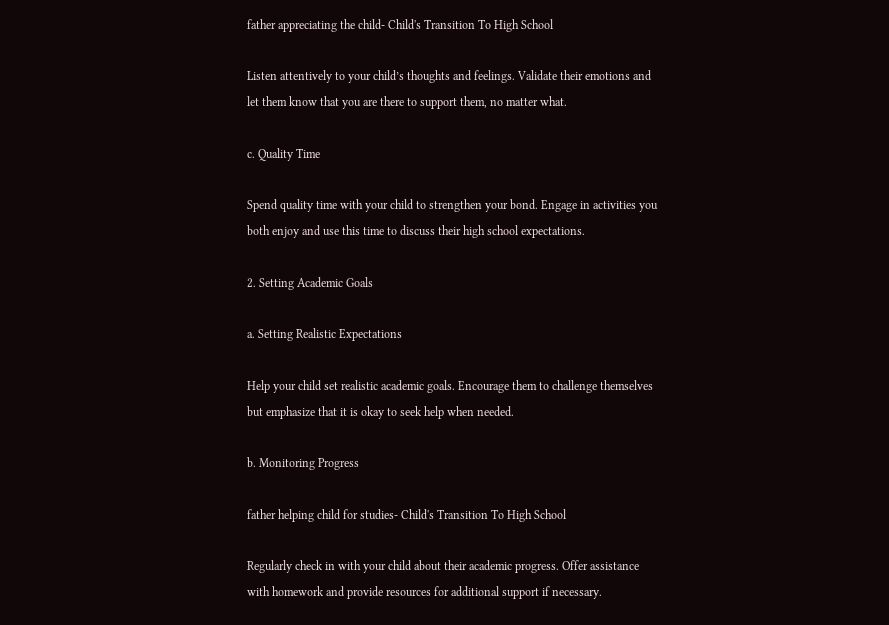father appreciating the child- Child's Transition To High School

Listen attentively to your child’s thoughts and feelings. Validate their emotions and let them know that you are there to support them, no matter what.

c. Quality Time

Spend quality time with your child to strengthen your bond. Engage in activities you both enjoy and use this time to discuss their high school expectations.

2. Setting Academic Goals

a. Setting Realistic Expectations

Help your child set realistic academic goals. Encourage them to challenge themselves but emphasize that it is okay to seek help when needed.

b. Monitoring Progress

father helping child for studies- Child's Transition To High School

Regularly check in with your child about their academic progress. Offer assistance with homework and provide resources for additional support if necessary.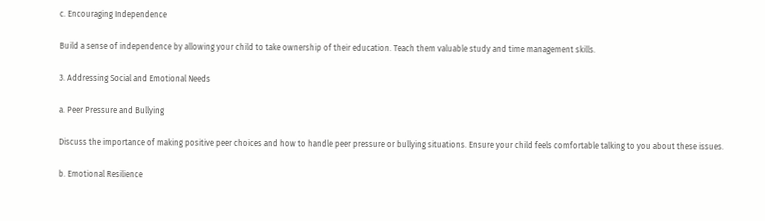c. Encouraging Independence

Build a sense of independence by allowing your child to take ownership of their education. Teach them valuable study and time management skills.

3. Addressing Social and Emotional Needs

a. Peer Pressure and Bullying

Discuss the importance of making positive peer choices and how to handle peer pressure or bullying situations. Ensure your child feels comfortable talking to you about these issues.

b. Emotional Resilience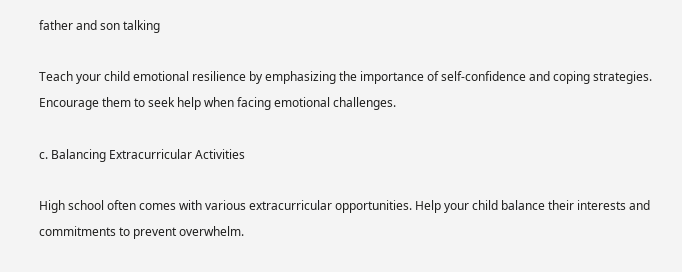father and son talking

Teach your child emotional resilience by emphasizing the importance of self-confidence and coping strategies. Encourage them to seek help when facing emotional challenges.

c. Balancing Extracurricular Activities

High school often comes with various extracurricular opportunities. Help your child balance their interests and commitments to prevent overwhelm.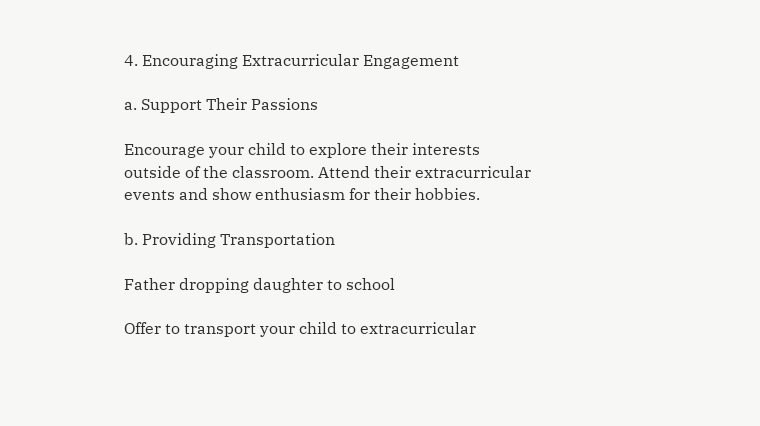4. Encouraging Extracurricular Engagement

a. Support Their Passions

Encourage your child to explore their interests outside of the classroom. Attend their extracurricular events and show enthusiasm for their hobbies.

b. Providing Transportation

Father dropping daughter to school

Offer to transport your child to extracurricular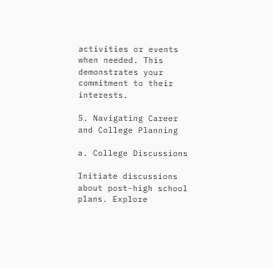activities or events when needed. This demonstrates your commitment to their interests.

5. Navigating Career and College Planning

a. College Discussions

Initiate discussions about post-high school plans. Explore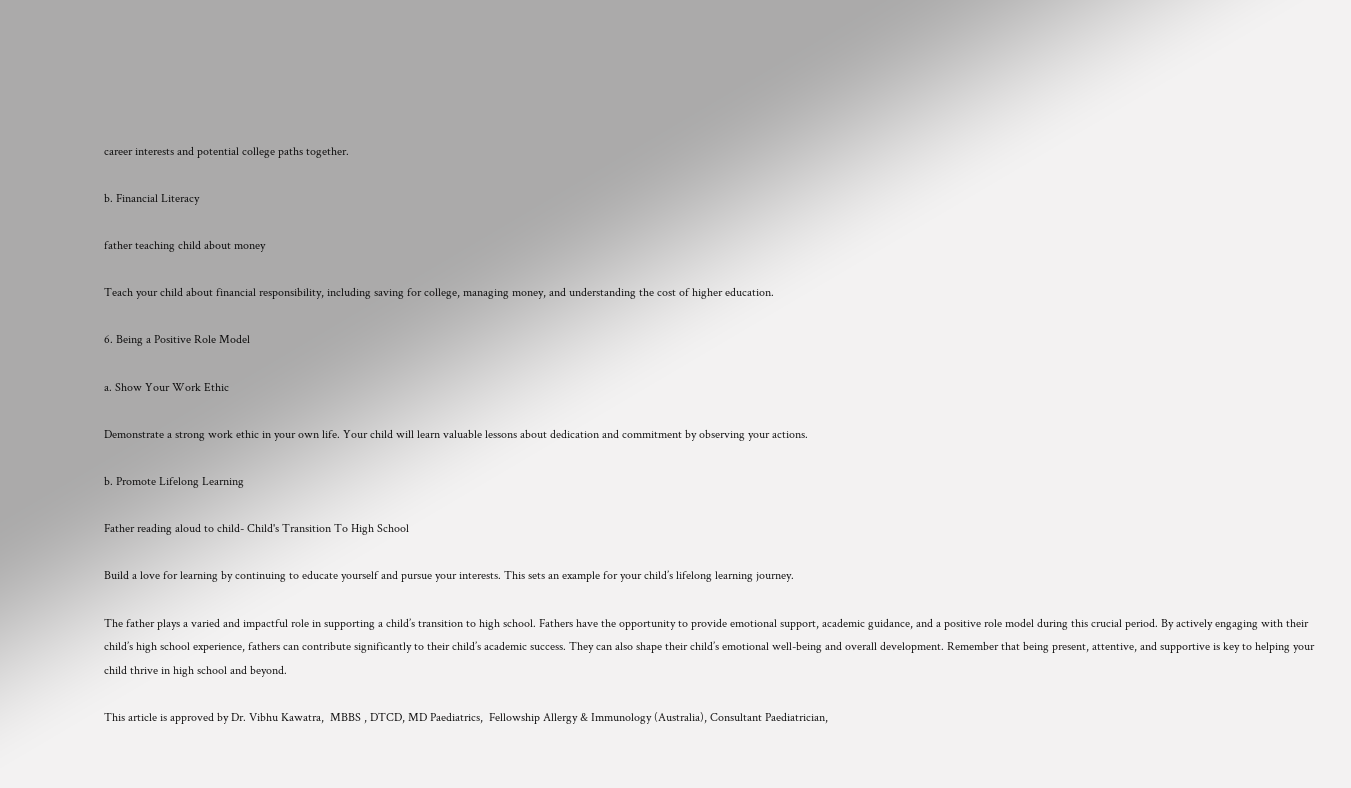career interests and potential college paths together.

b. Financial Literacy

father teaching child about money

Teach your child about financial responsibility, including saving for college, managing money, and understanding the cost of higher education.

6. Being a Positive Role Model

a. Show Your Work Ethic

Demonstrate a strong work ethic in your own life. Your child will learn valuable lessons about dedication and commitment by observing your actions.

b. Promote Lifelong Learning

Father reading aloud to child- Child's Transition To High School

Build a love for learning by continuing to educate yourself and pursue your interests. This sets an example for your child’s lifelong learning journey.

The father plays a varied and impactful role in supporting a child’s transition to high school. Fathers have the opportunity to provide emotional support, academic guidance, and a positive role model during this crucial period. By actively engaging with their child’s high school experience, fathers can contribute significantly to their child’s academic success. They can also shape their child’s emotional well-being and overall development. Remember that being present, attentive, and supportive is key to helping your child thrive in high school and beyond.

This article is approved by Dr. Vibhu Kawatra,  MBBS , DTCD, MD Paediatrics,  Fellowship Allergy & Immunology (Australia), Consultant Paediatrician,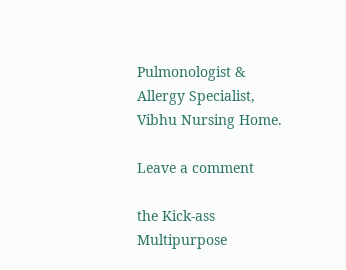Pulmonologist & Allergy Specialist,  Vibhu Nursing Home.

Leave a comment

the Kick-ass Multipurpose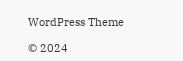WordPress Theme

© 2024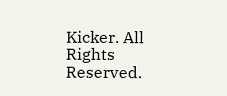Kicker. All Rights Reserved.